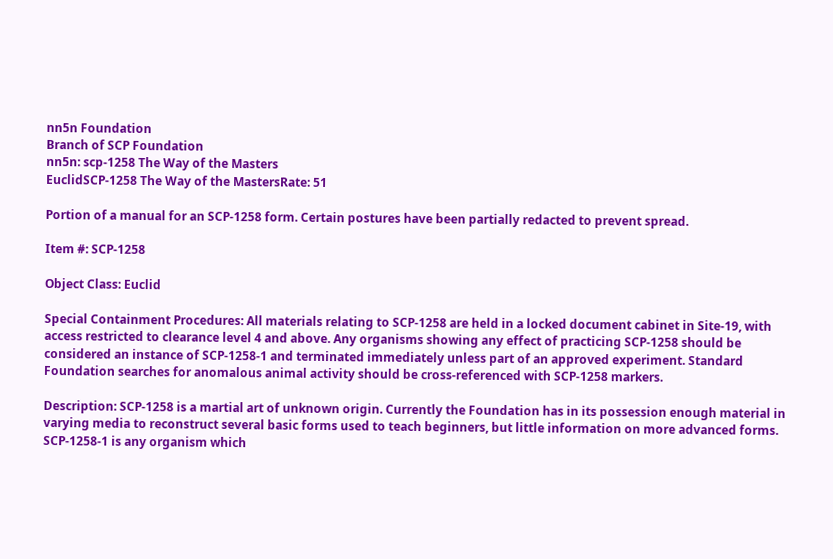nn5n Foundation
Branch of SCP Foundation
nn5n: scp-1258 The Way of the Masters
EuclidSCP-1258 The Way of the MastersRate: 51

Portion of a manual for an SCP-1258 form. Certain postures have been partially redacted to prevent spread.

Item #: SCP-1258

Object Class: Euclid

Special Containment Procedures: All materials relating to SCP-1258 are held in a locked document cabinet in Site-19, with access restricted to clearance level 4 and above. Any organisms showing any effect of practicing SCP-1258 should be considered an instance of SCP-1258-1 and terminated immediately unless part of an approved experiment. Standard Foundation searches for anomalous animal activity should be cross-referenced with SCP-1258 markers.

Description: SCP-1258 is a martial art of unknown origin. Currently the Foundation has in its possession enough material in varying media to reconstruct several basic forms used to teach beginners, but little information on more advanced forms. SCP-1258-1 is any organism which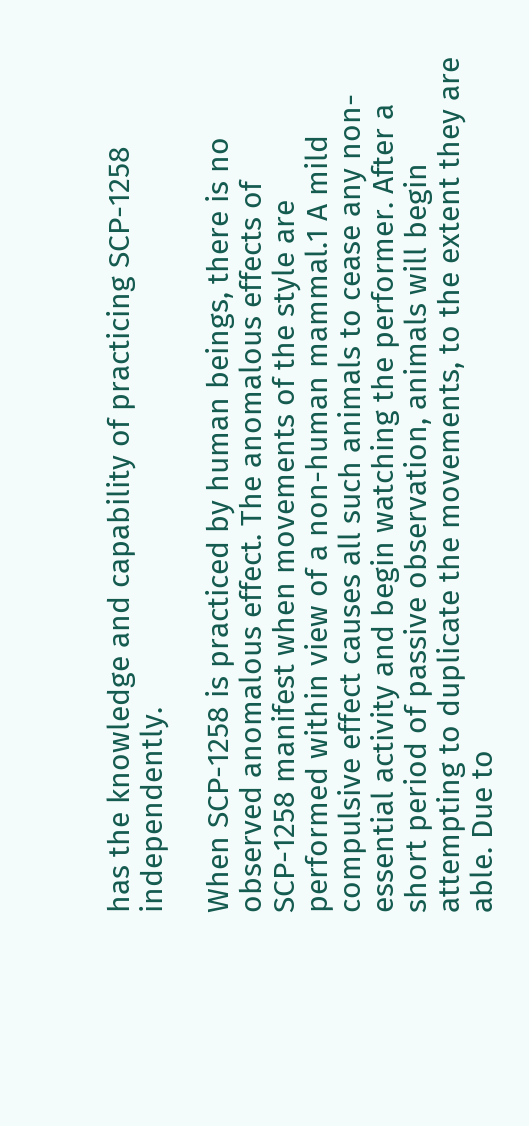has the knowledge and capability of practicing SCP-1258 independently.

When SCP-1258 is practiced by human beings, there is no observed anomalous effect. The anomalous effects of SCP-1258 manifest when movements of the style are performed within view of a non-human mammal.1 A mild compulsive effect causes all such animals to cease any non-essential activity and begin watching the performer. After a short period of passive observation, animals will begin attempting to duplicate the movements, to the extent they are able. Due to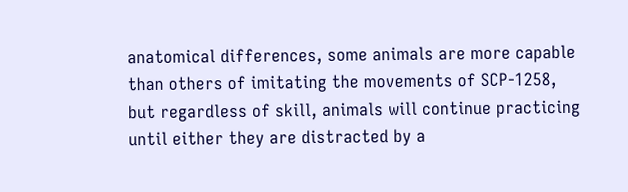anatomical differences, some animals are more capable than others of imitating the movements of SCP-1258, but regardless of skill, animals will continue practicing until either they are distracted by a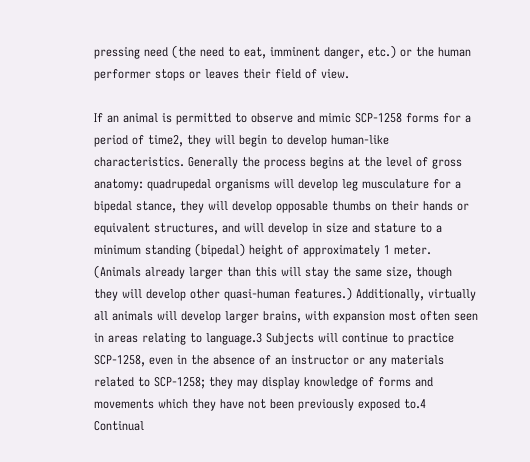pressing need (the need to eat, imminent danger, etc.) or the human performer stops or leaves their field of view.

If an animal is permitted to observe and mimic SCP-1258 forms for a period of time2, they will begin to develop human-like characteristics. Generally the process begins at the level of gross anatomy: quadrupedal organisms will develop leg musculature for a bipedal stance, they will develop opposable thumbs on their hands or equivalent structures, and will develop in size and stature to a minimum standing (bipedal) height of approximately 1 meter. (Animals already larger than this will stay the same size, though they will develop other quasi-human features.) Additionally, virtually all animals will develop larger brains, with expansion most often seen in areas relating to language.3 Subjects will continue to practice SCP-1258, even in the absence of an instructor or any materials related to SCP-1258; they may display knowledge of forms and movements which they have not been previously exposed to.4 Continual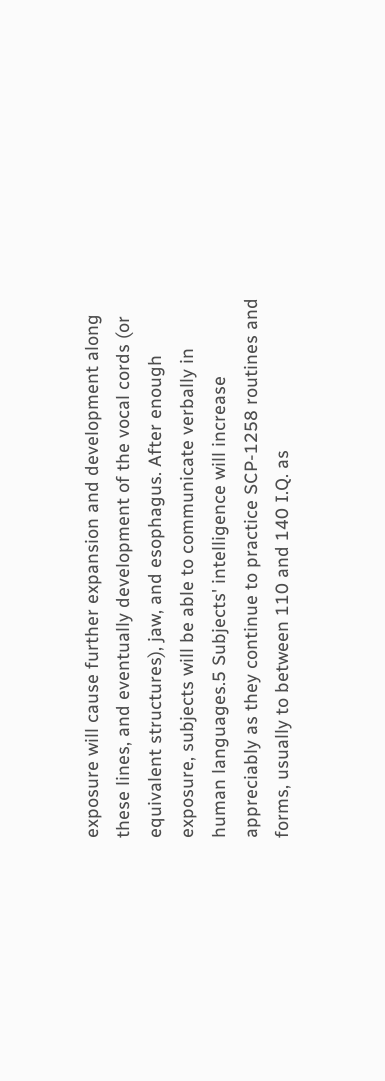exposure will cause further expansion and development along these lines, and eventually development of the vocal cords (or equivalent structures), jaw, and esophagus. After enough exposure, subjects will be able to communicate verbally in human languages.5 Subjects' intelligence will increase appreciably as they continue to practice SCP-1258 routines and forms, usually to between 110 and 140 I.Q. as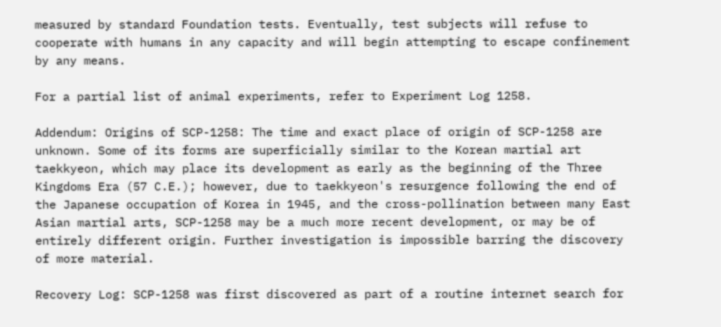measured by standard Foundation tests. Eventually, test subjects will refuse to cooperate with humans in any capacity and will begin attempting to escape confinement by any means.

For a partial list of animal experiments, refer to Experiment Log 1258.

Addendum: Origins of SCP-1258: The time and exact place of origin of SCP-1258 are unknown. Some of its forms are superficially similar to the Korean martial art taekkyeon, which may place its development as early as the beginning of the Three Kingdoms Era (57 C.E.); however, due to taekkyeon's resurgence following the end of the Japanese occupation of Korea in 1945, and the cross-pollination between many East Asian martial arts, SCP-1258 may be a much more recent development, or may be of entirely different origin. Further investigation is impossible barring the discovery of more material.

Recovery Log: SCP-1258 was first discovered as part of a routine internet search for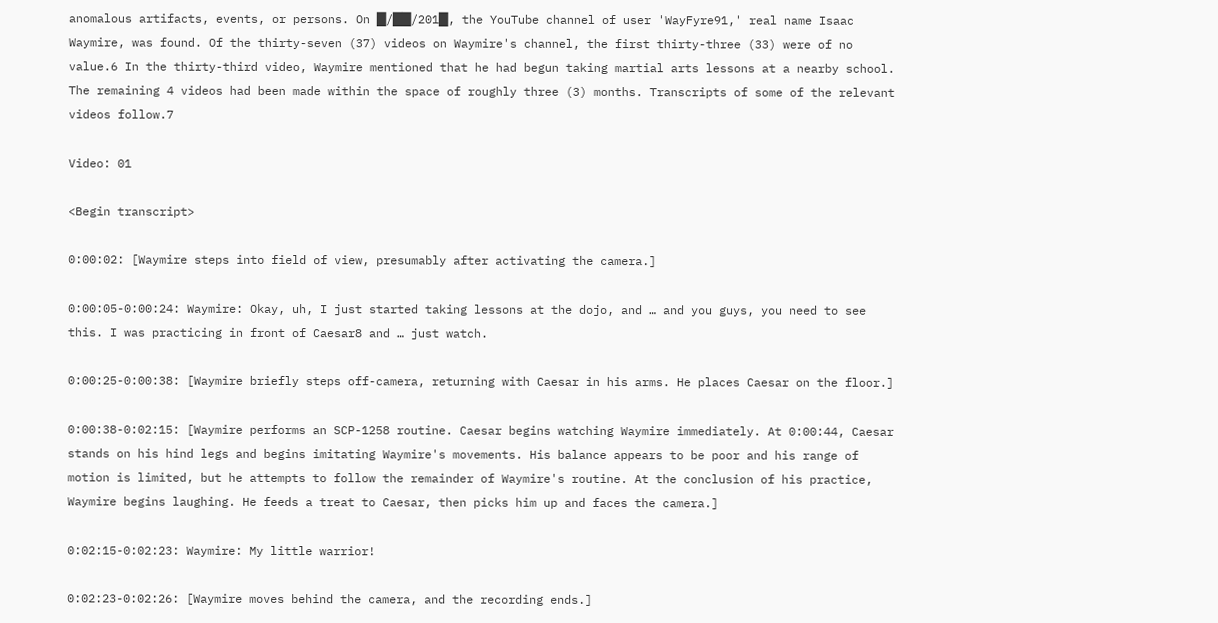anomalous artifacts, events, or persons. On █/██/201█, the YouTube channel of user 'WayFyre91,' real name Isaac Waymire, was found. Of the thirty-seven (37) videos on Waymire's channel, the first thirty-three (33) were of no value.6 In the thirty-third video, Waymire mentioned that he had begun taking martial arts lessons at a nearby school. The remaining 4 videos had been made within the space of roughly three (3) months. Transcripts of some of the relevant videos follow.7

Video: 01

<Begin transcript>

0:00:02: [Waymire steps into field of view, presumably after activating the camera.]

0:00:05-0:00:24: Waymire: Okay, uh, I just started taking lessons at the dojo, and … and you guys, you need to see this. I was practicing in front of Caesar8 and … just watch.

0:00:25-0:00:38: [Waymire briefly steps off-camera, returning with Caesar in his arms. He places Caesar on the floor.]

0:00:38-0:02:15: [Waymire performs an SCP-1258 routine. Caesar begins watching Waymire immediately. At 0:00:44, Caesar stands on his hind legs and begins imitating Waymire's movements. His balance appears to be poor and his range of motion is limited, but he attempts to follow the remainder of Waymire's routine. At the conclusion of his practice, Waymire begins laughing. He feeds a treat to Caesar, then picks him up and faces the camera.]

0:02:15-0:02:23: Waymire: My little warrior!

0:02:23-0:02:26: [Waymire moves behind the camera, and the recording ends.]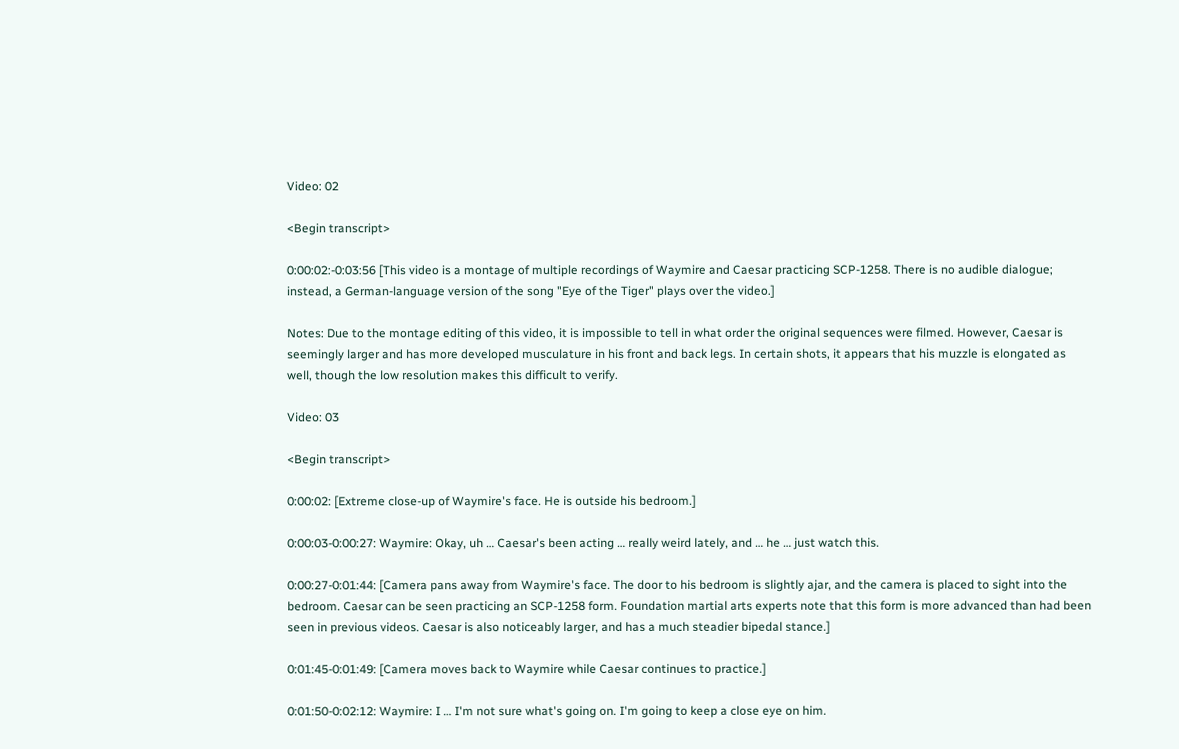Video: 02

<Begin transcript>

0:00:02:-0:03:56 [This video is a montage of multiple recordings of Waymire and Caesar practicing SCP-1258. There is no audible dialogue; instead, a German-language version of the song "Eye of the Tiger" plays over the video.]

Notes: Due to the montage editing of this video, it is impossible to tell in what order the original sequences were filmed. However, Caesar is seemingly larger and has more developed musculature in his front and back legs. In certain shots, it appears that his muzzle is elongated as well, though the low resolution makes this difficult to verify.

Video: 03

<Begin transcript>

0:00:02: [Extreme close-up of Waymire's face. He is outside his bedroom.]

0:00:03-0:00:27: Waymire: Okay, uh … Caesar's been acting … really weird lately, and … he … just watch this.

0:00:27-0:01:44: [Camera pans away from Waymire's face. The door to his bedroom is slightly ajar, and the camera is placed to sight into the bedroom. Caesar can be seen practicing an SCP-1258 form. Foundation martial arts experts note that this form is more advanced than had been seen in previous videos. Caesar is also noticeably larger, and has a much steadier bipedal stance.]

0:01:45-0:01:49: [Camera moves back to Waymire while Caesar continues to practice.]

0:01:50-0:02:12: Waymire: I … I'm not sure what's going on. I'm going to keep a close eye on him.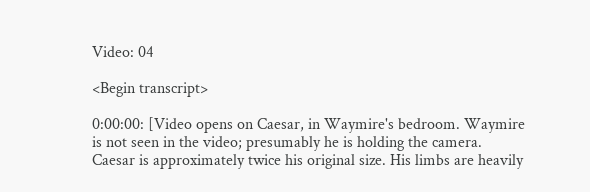Video: 04

<Begin transcript>

0:00:00: [Video opens on Caesar, in Waymire's bedroom. Waymire is not seen in the video; presumably he is holding the camera. Caesar is approximately twice his original size. His limbs are heavily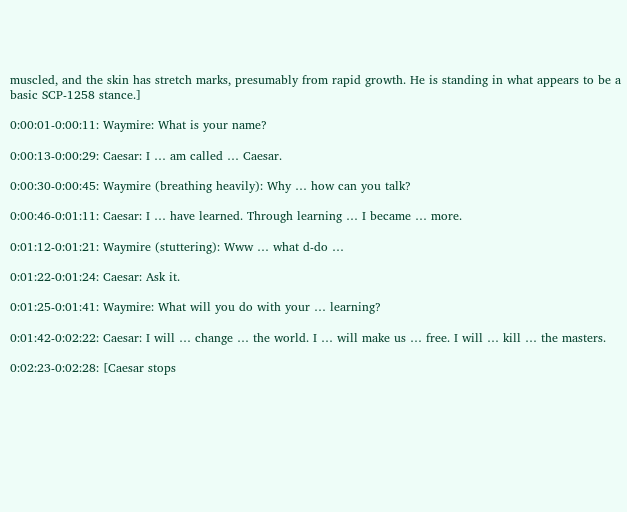muscled, and the skin has stretch marks, presumably from rapid growth. He is standing in what appears to be a basic SCP-1258 stance.]

0:00:01-0:00:11: Waymire: What is your name?

0:00:13-0:00:29: Caesar: I … am called … Caesar.

0:00:30-0:00:45: Waymire (breathing heavily): Why … how can you talk?

0:00:46-0:01:11: Caesar: I … have learned. Through learning … I became … more.

0:01:12-0:01:21: Waymire (stuttering): Www … what d-do …

0:01:22-0:01:24: Caesar: Ask it.

0:01:25-0:01:41: Waymire: What will you do with your … learning?

0:01:42-0:02:22: Caesar: I will … change … the world. I … will make us … free. I will … kill … the masters.

0:02:23-0:02:28: [Caesar stops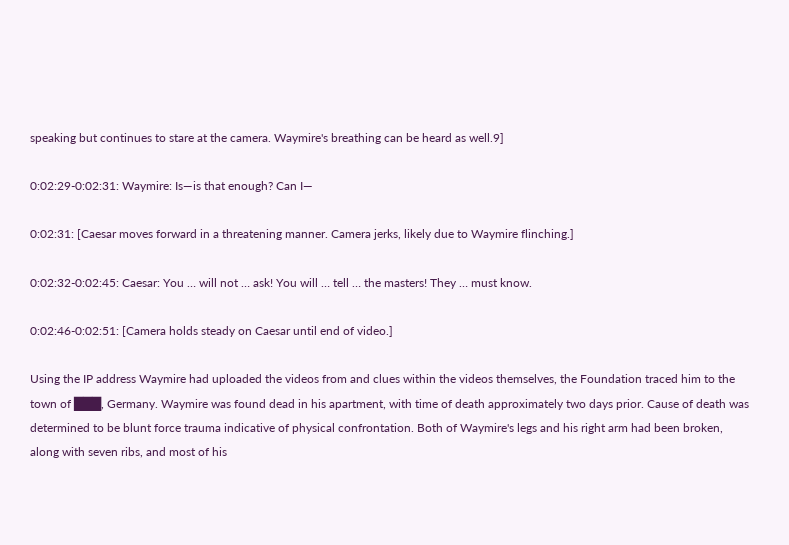speaking but continues to stare at the camera. Waymire's breathing can be heard as well.9]

0:02:29-0:02:31: Waymire: Is—is that enough? Can I—

0:02:31: [Caesar moves forward in a threatening manner. Camera jerks, likely due to Waymire flinching.]

0:02:32-0:02:45: Caesar: You … will not … ask! You will … tell … the masters! They … must know.

0:02:46-0:02:51: [Camera holds steady on Caesar until end of video.]

Using the IP address Waymire had uploaded the videos from and clues within the videos themselves, the Foundation traced him to the town of ███, Germany. Waymire was found dead in his apartment, with time of death approximately two days prior. Cause of death was determined to be blunt force trauma indicative of physical confrontation. Both of Waymire's legs and his right arm had been broken, along with seven ribs, and most of his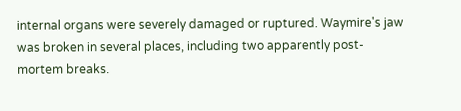internal organs were severely damaged or ruptured. Waymire's jaw was broken in several places, including two apparently post-mortem breaks.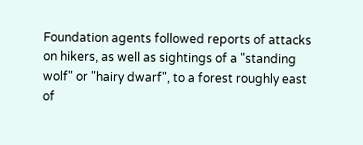Foundation agents followed reports of attacks on hikers, as well as sightings of a "standing wolf" or "hairy dwarf", to a forest roughly east of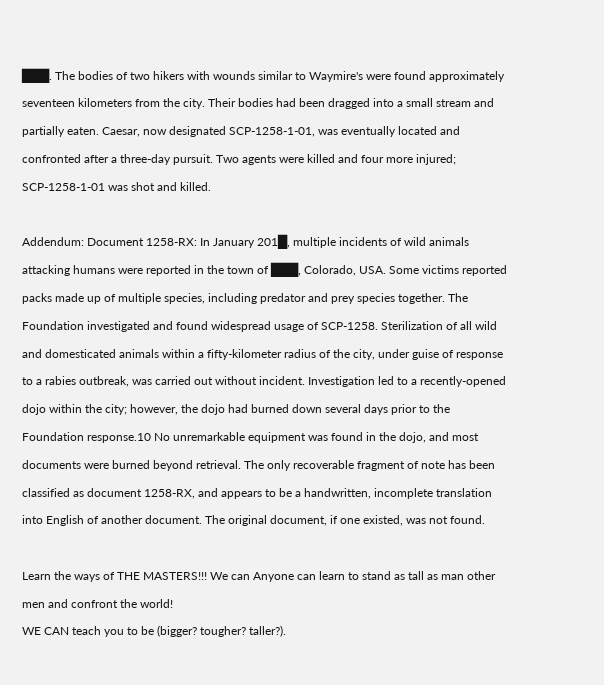███. The bodies of two hikers with wounds similar to Waymire's were found approximately seventeen kilometers from the city. Their bodies had been dragged into a small stream and partially eaten. Caesar, now designated SCP-1258-1-01, was eventually located and confronted after a three-day pursuit. Two agents were killed and four more injured; SCP-1258-1-01 was shot and killed.

Addendum: Document 1258-RX: In January 201█, multiple incidents of wild animals attacking humans were reported in the town of ███, Colorado, USA. Some victims reported packs made up of multiple species, including predator and prey species together. The Foundation investigated and found widespread usage of SCP-1258. Sterilization of all wild and domesticated animals within a fifty-kilometer radius of the city, under guise of response to a rabies outbreak, was carried out without incident. Investigation led to a recently-opened dojo within the city; however, the dojo had burned down several days prior to the Foundation response.10 No unremarkable equipment was found in the dojo, and most documents were burned beyond retrieval. The only recoverable fragment of note has been classified as document 1258-RX, and appears to be a handwritten, incomplete translation into English of another document. The original document, if one existed, was not found.

Learn the ways of THE MASTERS!!! We can Anyone can learn to stand as tall as man other men and confront the world!
WE CAN teach you to be (bigger? tougher? taller?).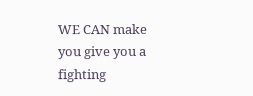WE CAN make you give you a fighting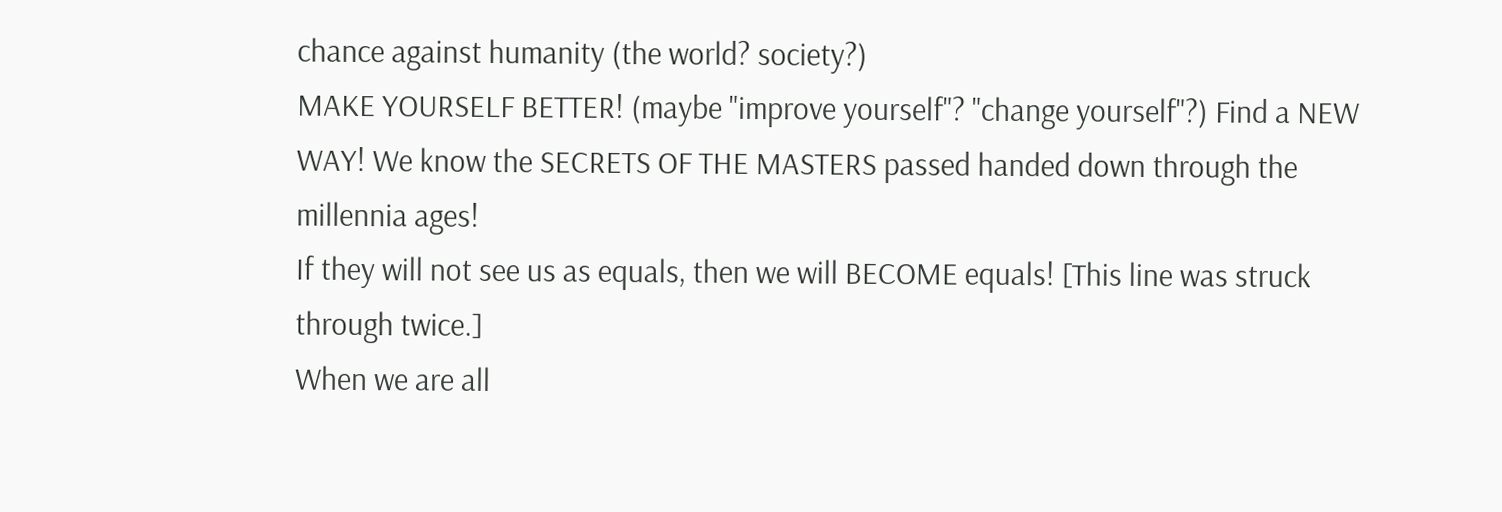chance against humanity (the world? society?)
MAKE YOURSELF BETTER! (maybe "improve yourself"? "change yourself"?) Find a NEW WAY! We know the SECRETS OF THE MASTERS passed handed down through the millennia ages!
If they will not see us as equals, then we will BECOME equals! [This line was struck through twice.]
When we are all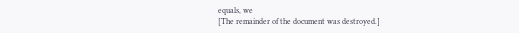equals, we
[The remainder of the document was destroyed.]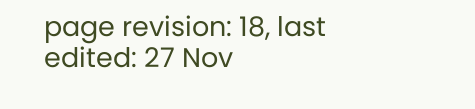page revision: 18, last edited: 27 Nov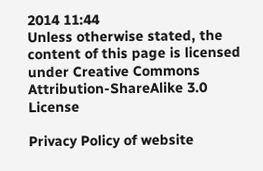2014 11:44
Unless otherwise stated, the content of this page is licensed under Creative Commons Attribution-ShareAlike 3.0 License

Privacy Policy of website